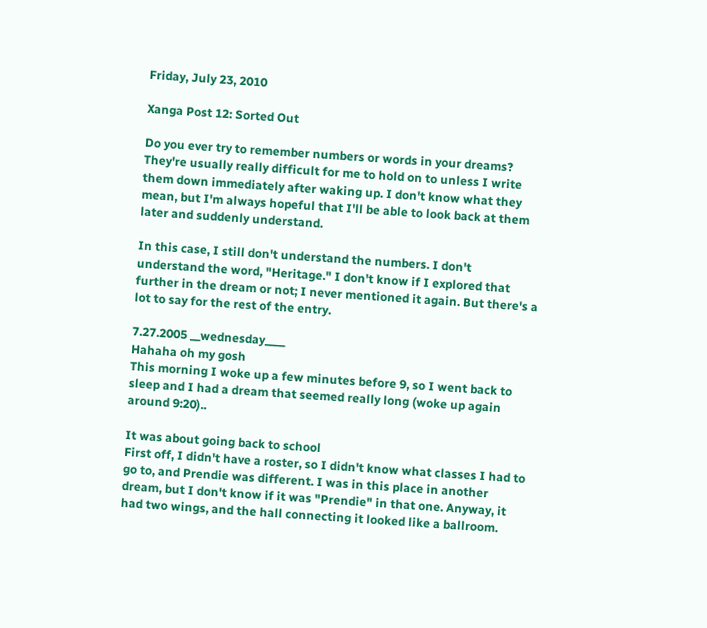Friday, July 23, 2010

Xanga Post 12: Sorted Out

Do you ever try to remember numbers or words in your dreams? They're usually really difficult for me to hold on to unless I write them down immediately after waking up. I don't know what they mean, but I'm always hopeful that I'll be able to look back at them later and suddenly understand.

In this case, I still don't understand the numbers. I don't understand the word, "Heritage." I don't know if I explored that further in the dream or not; I never mentioned it again. But there's a lot to say for the rest of the entry.

7.27.2005 __wednesday____
Hahaha oh my gosh
This morning I woke up a few minutes before 9, so I went back to sleep and I had a dream that seemed really long (woke up again around 9:20)..

It was about going back to school
First off, I didn't have a roster, so I didn't know what classes I had to go to, and Prendie was different. I was in this place in another dream, but I don't know if it was "Prendie" in that one. Anyway, it had two wings, and the hall connecting it looked like a ballroom.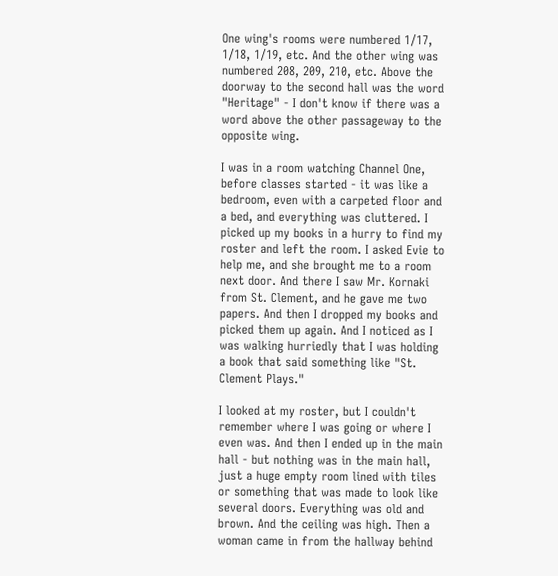One wing's rooms were numbered 1/17, 1/18, 1/19, etc. And the other wing was numbered 208, 209, 210, etc. Above the doorway to the second hall was the word "Heritage" - I don't know if there was a word above the other passageway to the opposite wing.

I was in a room watching Channel One, before classes started - it was like a bedroom, even with a carpeted floor and a bed, and everything was cluttered. I picked up my books in a hurry to find my roster and left the room. I asked Evie to help me, and she brought me to a room next door. And there I saw Mr. Kornaki from St. Clement, and he gave me two papers. And then I dropped my books and picked them up again. And I noticed as I was walking hurriedly that I was holding a book that said something like "St. Clement Plays."

I looked at my roster, but I couldn't remember where I was going or where I even was. And then I ended up in the main hall - but nothing was in the main hall, just a huge empty room lined with tiles or something that was made to look like several doors. Everything was old and brown. And the ceiling was high. Then a woman came in from the hallway behind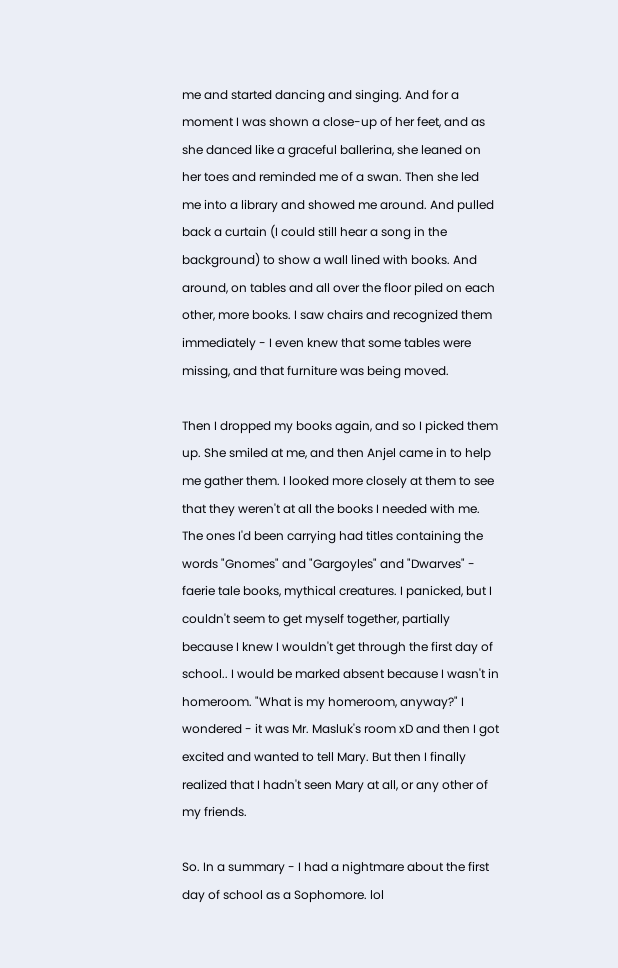me and started dancing and singing. And for a moment I was shown a close-up of her feet, and as she danced like a graceful ballerina, she leaned on her toes and reminded me of a swan. Then she led me into a library and showed me around. And pulled back a curtain (I could still hear a song in the background) to show a wall lined with books. And around, on tables and all over the floor piled on each other, more books. I saw chairs and recognized them immediately - I even knew that some tables were missing, and that furniture was being moved.

Then I dropped my books again, and so I picked them up. She smiled at me, and then Anjel came in to help me gather them. I looked more closely at them to see that they weren't at all the books I needed with me. The ones I'd been carrying had titles containing the words "Gnomes" and "Gargoyles" and "Dwarves" - faerie tale books, mythical creatures. I panicked, but I couldn't seem to get myself together, partially because I knew I wouldn't get through the first day of school.. I would be marked absent because I wasn't in homeroom. "What is my homeroom, anyway?" I wondered - it was Mr. Masluk's room xD and then I got excited and wanted to tell Mary. But then I finally realized that I hadn't seen Mary at all, or any other of my friends.

So. In a summary - I had a nightmare about the first day of school as a Sophomore. lol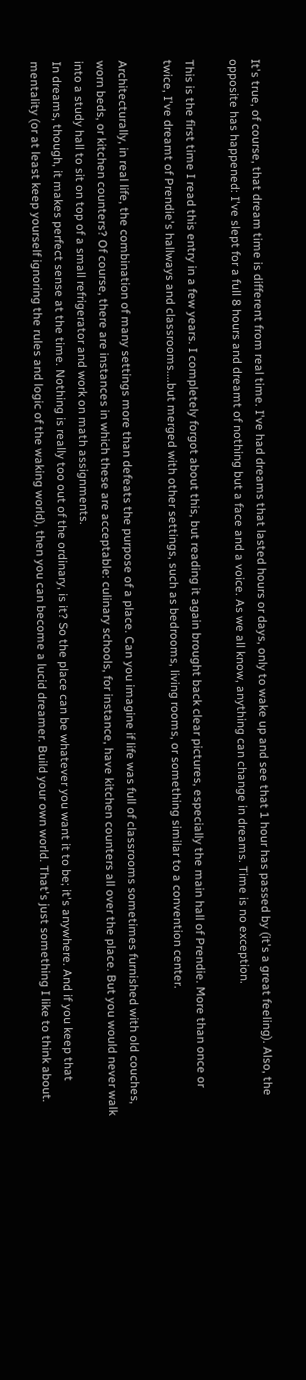It's true, of course, that dream time is different from real time. I've had dreams that lasted hours or days, only to wake up and see that 1 hour has passed by (it's a great feeling). Also, the opposite has happened: I've slept for a full 8 hours and dreamt of nothing but a face and a voice. As we all know, anything can change in dreams. Time is no exception.

This is the first time I read this entry in a few years. I completely forgot about this, but reading it again brought back clear pictures, especially the main hall of Prendie. More than once or twice, I've dreamt of Prendie's hallways and classrooms....but merged with other settings, such as bedrooms, living rooms, or something similar to a convention center.

Architecturally, in real life, the combination of many settings more than defeats the purpose of a place. Can you imagine if life was full of classrooms sometimes furnished with old couches, worn beds, or kitchen counters? Of course, there are instances in which these are acceptable: culinary schools, for instance, have kitchen counters all over the place. But you would never walk into a study hall to sit on top of a small refrigerator and work on math assignments.
In dreams, though, it makes perfect sense at the time. Nothing is really too out of the ordinary, is it? So the place can be whatever you want it to be; it's anywhere. And if you keep that mentality (or at least keep yourself ignoring the rules and logic of the waking world), then you can become a lucid dreamer. Build your own world. That's just something I like to think about.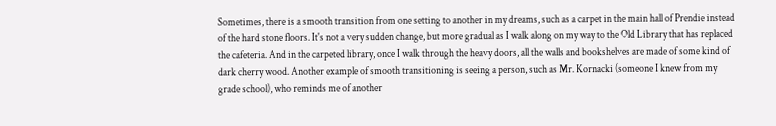Sometimes, there is a smooth transition from one setting to another in my dreams, such as a carpet in the main hall of Prendie instead of the hard stone floors. It's not a very sudden change, but more gradual as I walk along on my way to the Old Library that has replaced the cafeteria. And in the carpeted library, once I walk through the heavy doors, all the walls and bookshelves are made of some kind of dark cherry wood. Another example of smooth transitioning is seeing a person, such as Mr. Kornacki (someone I knew from my grade school), who reminds me of another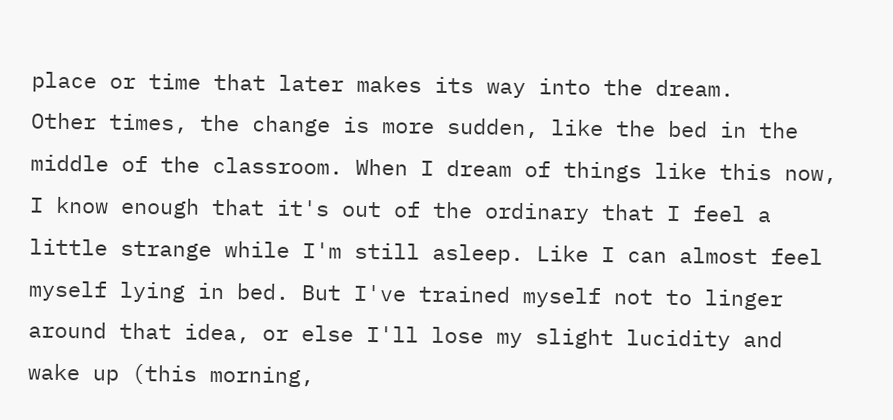place or time that later makes its way into the dream.
Other times, the change is more sudden, like the bed in the middle of the classroom. When I dream of things like this now, I know enough that it's out of the ordinary that I feel a little strange while I'm still asleep. Like I can almost feel myself lying in bed. But I've trained myself not to linger around that idea, or else I'll lose my slight lucidity and wake up (this morning,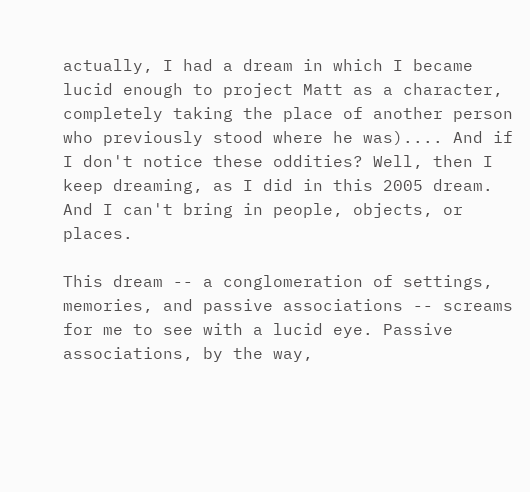actually, I had a dream in which I became lucid enough to project Matt as a character, completely taking the place of another person who previously stood where he was).... And if I don't notice these oddities? Well, then I keep dreaming, as I did in this 2005 dream. And I can't bring in people, objects, or places.

This dream -- a conglomeration of settings, memories, and passive associations -- screams for me to see with a lucid eye. Passive associations, by the way,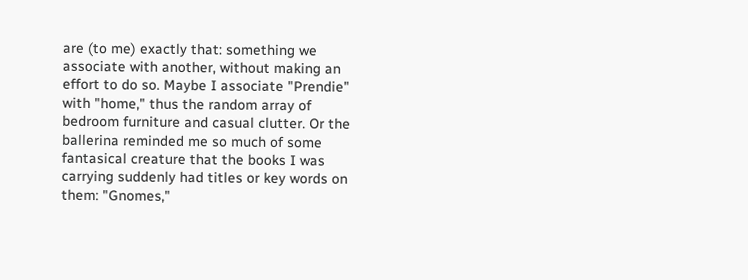are (to me) exactly that: something we associate with another, without making an effort to do so. Maybe I associate "Prendie" with "home," thus the random array of bedroom furniture and casual clutter. Or the ballerina reminded me so much of some fantasical creature that the books I was carrying suddenly had titles or key words on them: "Gnomes,"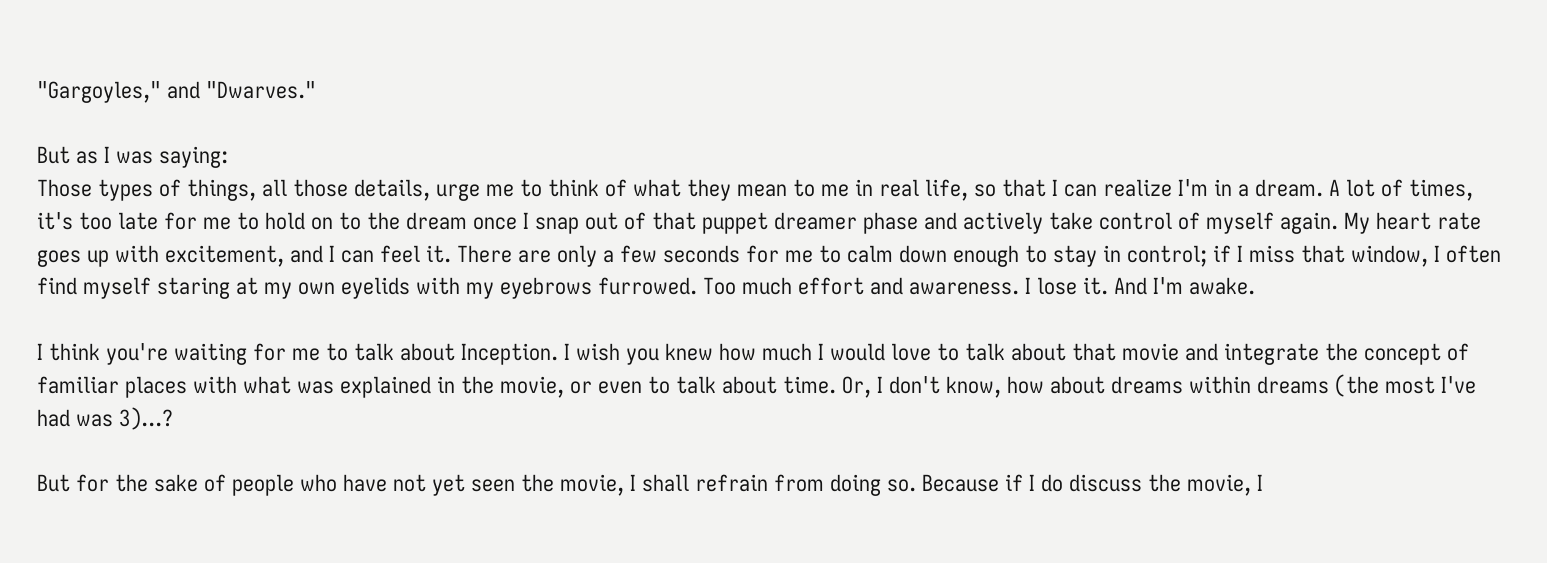"Gargoyles," and "Dwarves."

But as I was saying:
Those types of things, all those details, urge me to think of what they mean to me in real life, so that I can realize I'm in a dream. A lot of times, it's too late for me to hold on to the dream once I snap out of that puppet dreamer phase and actively take control of myself again. My heart rate goes up with excitement, and I can feel it. There are only a few seconds for me to calm down enough to stay in control; if I miss that window, I often find myself staring at my own eyelids with my eyebrows furrowed. Too much effort and awareness. I lose it. And I'm awake.

I think you're waiting for me to talk about Inception. I wish you knew how much I would love to talk about that movie and integrate the concept of familiar places with what was explained in the movie, or even to talk about time. Or, I don't know, how about dreams within dreams (the most I've had was 3)...?

But for the sake of people who have not yet seen the movie, I shall refrain from doing so. Because if I do discuss the movie, I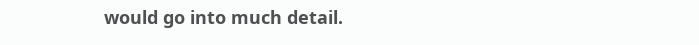would go into much detail.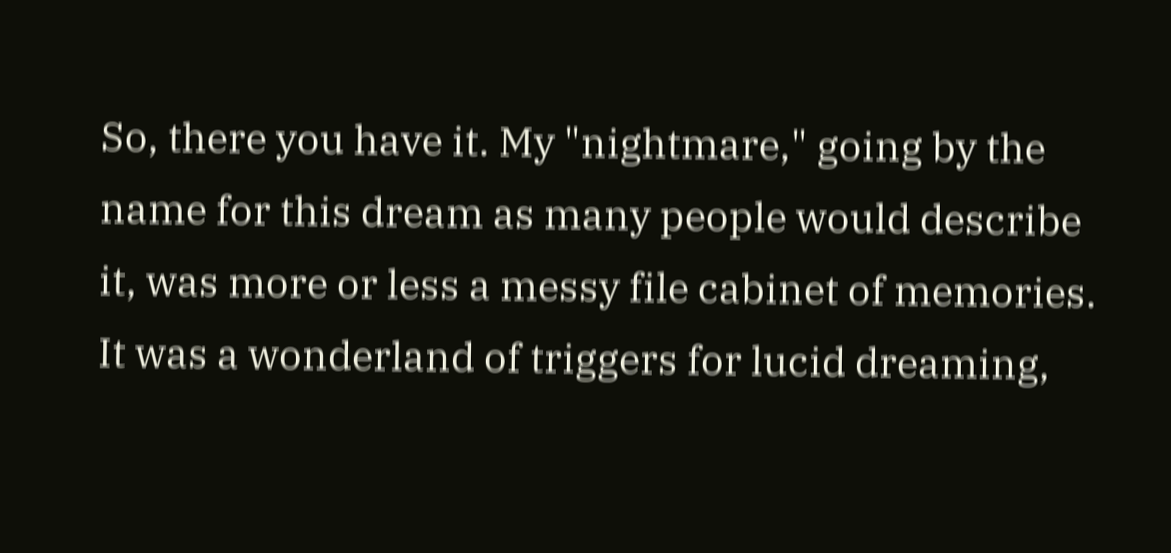So, there you have it. My "nightmare," going by the name for this dream as many people would describe it, was more or less a messy file cabinet of memories. It was a wonderland of triggers for lucid dreaming,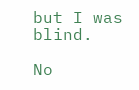but I was blind.

No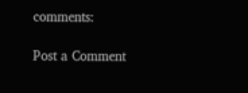comments:

Post a Comment